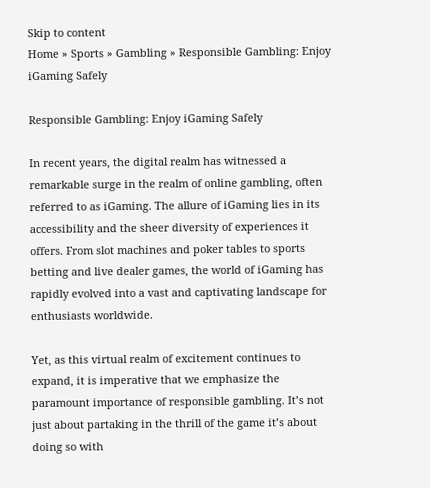Skip to content
Home » Sports » Gambling » Responsible Gambling: Enjoy iGaming Safely

Responsible Gambling: Enjoy iGaming Safely

In recent years, the digital realm has witnessed a remarkable surge in the realm of online gambling, often referred to as iGaming. The allure of iGaming lies in its accessibility and the sheer diversity of experiences it offers. From slot machines and poker tables to sports betting and live dealer games, the world of iGaming has rapidly evolved into a vast and captivating landscape for enthusiasts worldwide.

Yet, as this virtual realm of excitement continues to expand, it is imperative that we emphasize the paramount importance of responsible gambling. It’s not just about partaking in the thrill of the game it’s about doing so with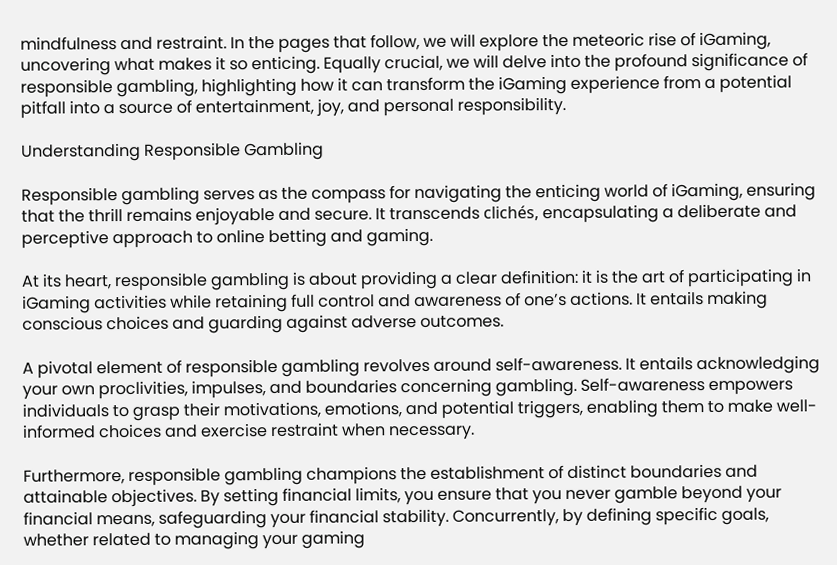mindfulness and restraint. In the pages that follow, we will explore the meteoric rise of iGaming, uncovering what makes it so enticing. Equally crucial, we will delve into the profound significance of responsible gambling, highlighting how it can transform the iGaming experience from a potential pitfall into a source of entertainment, joy, and personal responsibility.

Understanding Responsible Gambling

Responsible gambling serves as the compass for navigating the enticing world of iGaming, ensuring that the thrill remains enjoyable and secure. It transcends clichés, encapsulating a deliberate and perceptive approach to online betting and gaming.

At its heart, responsible gambling is about providing a clear definition: it is the art of participating in iGaming activities while retaining full control and awareness of one’s actions. It entails making conscious choices and guarding against adverse outcomes.

A pivotal element of responsible gambling revolves around self-awareness. It entails acknowledging your own proclivities, impulses, and boundaries concerning gambling. Self-awareness empowers individuals to grasp their motivations, emotions, and potential triggers, enabling them to make well-informed choices and exercise restraint when necessary.

Furthermore, responsible gambling champions the establishment of distinct boundaries and attainable objectives. By setting financial limits, you ensure that you never gamble beyond your financial means, safeguarding your financial stability. Concurrently, by defining specific goals, whether related to managing your gaming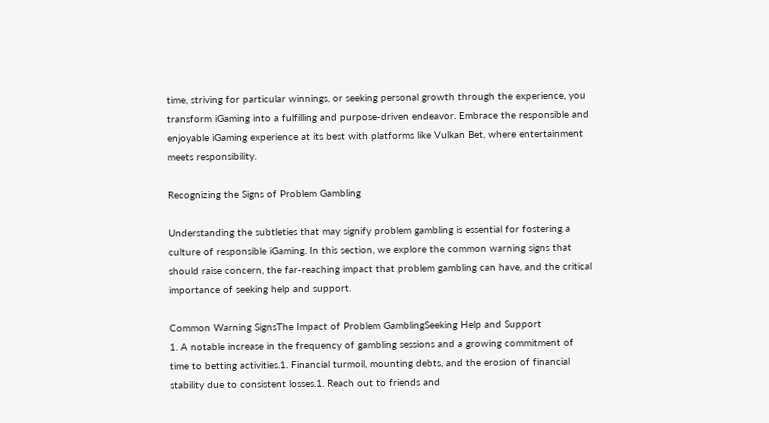time, striving for particular winnings, or seeking personal growth through the experience, you transform iGaming into a fulfilling and purpose-driven endeavor. Embrace the responsible and enjoyable iGaming experience at its best with platforms like Vulkan Bet, where entertainment meets responsibility.

Recognizing the Signs of Problem Gambling

Understanding the subtleties that may signify problem gambling is essential for fostering a culture of responsible iGaming. In this section, we explore the common warning signs that should raise concern, the far-reaching impact that problem gambling can have, and the critical importance of seeking help and support.

Common Warning SignsThe Impact of Problem GamblingSeeking Help and Support
1. A notable increase in the frequency of gambling sessions and a growing commitment of time to betting activities.1. Financial turmoil, mounting debts, and the erosion of financial stability due to consistent losses.1. Reach out to friends and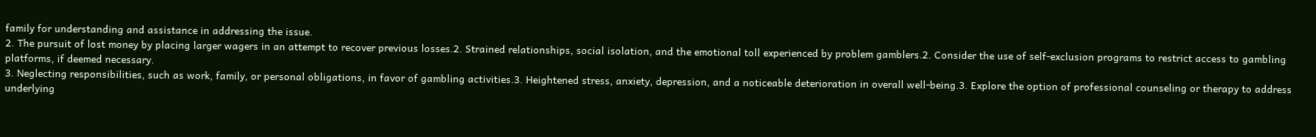family for understanding and assistance in addressing the issue.
2. The pursuit of lost money by placing larger wagers in an attempt to recover previous losses.2. Strained relationships, social isolation, and the emotional toll experienced by problem gamblers.2. Consider the use of self-exclusion programs to restrict access to gambling platforms, if deemed necessary.
3. Neglecting responsibilities, such as work, family, or personal obligations, in favor of gambling activities.3. Heightened stress, anxiety, depression, and a noticeable deterioration in overall well-being.3. Explore the option of professional counseling or therapy to address underlying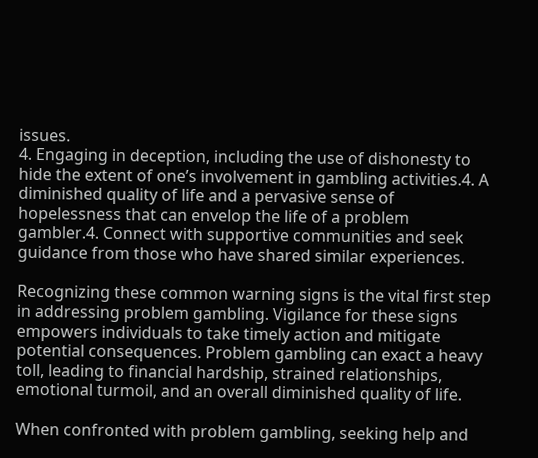issues.
4. Engaging in deception, including the use of dishonesty to hide the extent of one’s involvement in gambling activities.4. A diminished quality of life and a pervasive sense of hopelessness that can envelop the life of a problem gambler.4. Connect with supportive communities and seek guidance from those who have shared similar experiences.

Recognizing these common warning signs is the vital first step in addressing problem gambling. Vigilance for these signs empowers individuals to take timely action and mitigate potential consequences. Problem gambling can exact a heavy toll, leading to financial hardship, strained relationships, emotional turmoil, and an overall diminished quality of life.

When confronted with problem gambling, seeking help and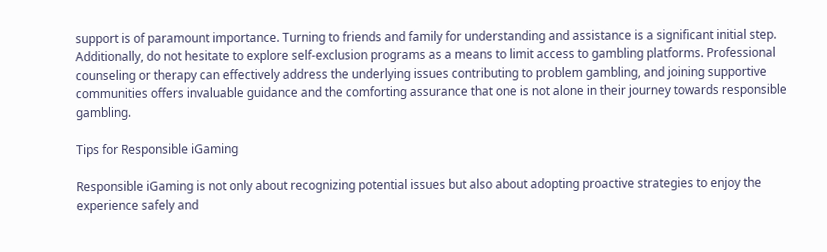support is of paramount importance. Turning to friends and family for understanding and assistance is a significant initial step. Additionally, do not hesitate to explore self-exclusion programs as a means to limit access to gambling platforms. Professional counseling or therapy can effectively address the underlying issues contributing to problem gambling, and joining supportive communities offers invaluable guidance and the comforting assurance that one is not alone in their journey towards responsible gambling.

Tips for Responsible iGaming

Responsible iGaming is not only about recognizing potential issues but also about adopting proactive strategies to enjoy the experience safely and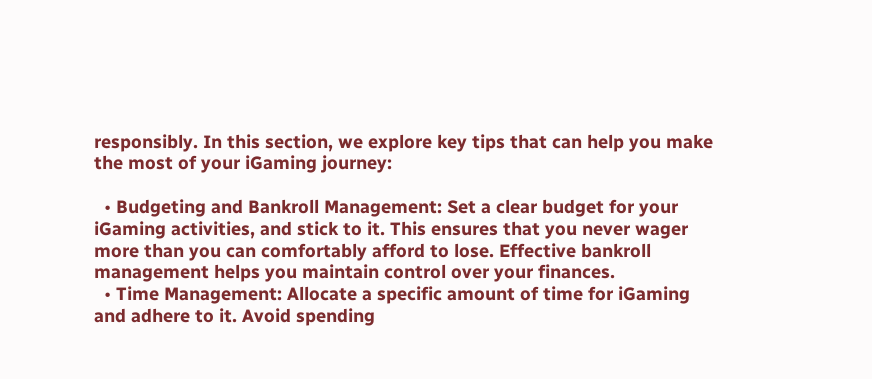responsibly. In this section, we explore key tips that can help you make the most of your iGaming journey:

  • Budgeting and Bankroll Management: Set a clear budget for your iGaming activities, and stick to it. This ensures that you never wager more than you can comfortably afford to lose. Effective bankroll management helps you maintain control over your finances.
  • Time Management: Allocate a specific amount of time for iGaming and adhere to it. Avoid spending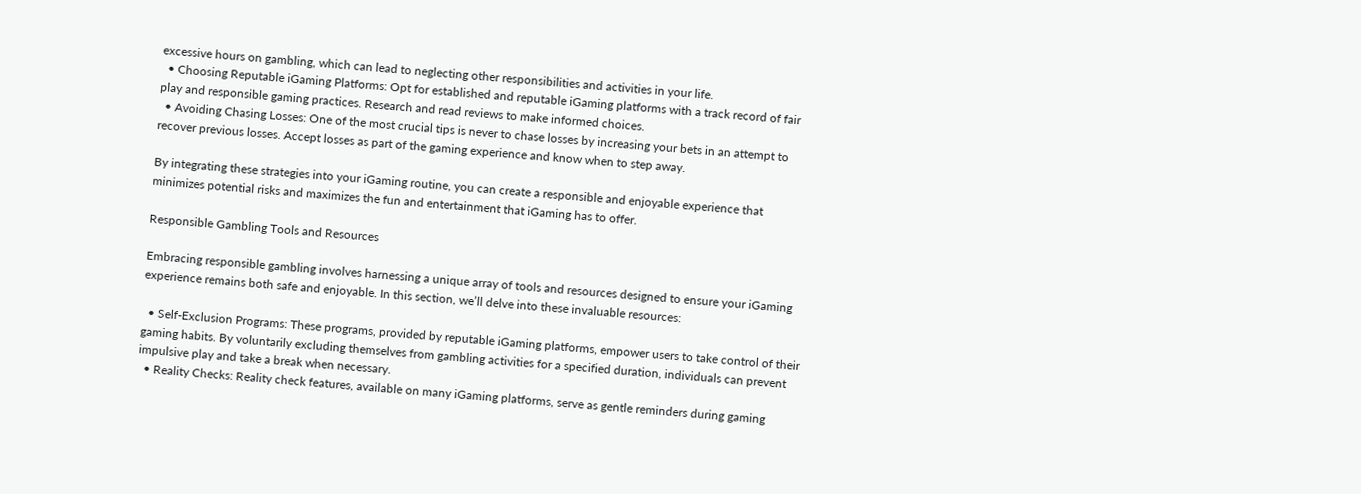excessive hours on gambling, which can lead to neglecting other responsibilities and activities in your life.
  • Choosing Reputable iGaming Platforms: Opt for established and reputable iGaming platforms with a track record of fair play and responsible gaming practices. Research and read reviews to make informed choices.
  • Avoiding Chasing Losses: One of the most crucial tips is never to chase losses by increasing your bets in an attempt to recover previous losses. Accept losses as part of the gaming experience and know when to step away.

By integrating these strategies into your iGaming routine, you can create a responsible and enjoyable experience that minimizes potential risks and maximizes the fun and entertainment that iGaming has to offer.

Responsible Gambling Tools and Resources

Embracing responsible gambling involves harnessing a unique array of tools and resources designed to ensure your iGaming experience remains both safe and enjoyable. In this section, we’ll delve into these invaluable resources:

  • Self-Exclusion Programs: These programs, provided by reputable iGaming platforms, empower users to take control of their gaming habits. By voluntarily excluding themselves from gambling activities for a specified duration, individuals can prevent impulsive play and take a break when necessary.
  • Reality Checks: Reality check features, available on many iGaming platforms, serve as gentle reminders during gaming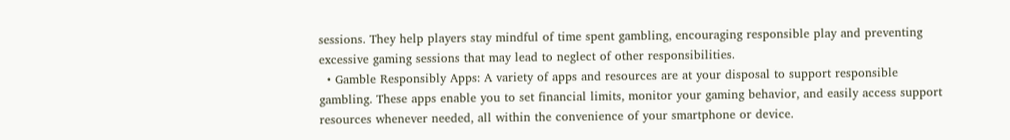sessions. They help players stay mindful of time spent gambling, encouraging responsible play and preventing excessive gaming sessions that may lead to neglect of other responsibilities.
  • Gamble Responsibly Apps: A variety of apps and resources are at your disposal to support responsible gambling. These apps enable you to set financial limits, monitor your gaming behavior, and easily access support resources whenever needed, all within the convenience of your smartphone or device.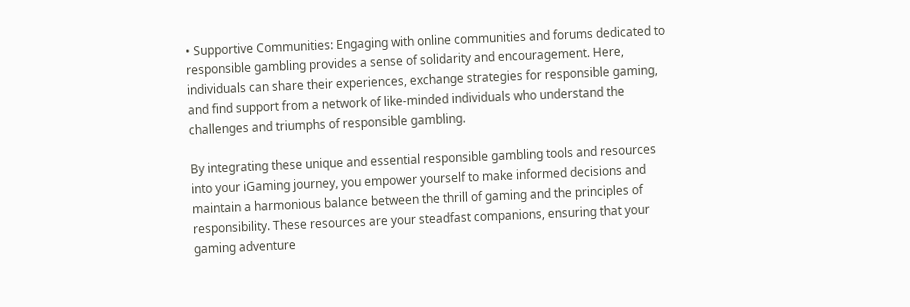• Supportive Communities: Engaging with online communities and forums dedicated to responsible gambling provides a sense of solidarity and encouragement. Here, individuals can share their experiences, exchange strategies for responsible gaming, and find support from a network of like-minded individuals who understand the challenges and triumphs of responsible gambling.

By integrating these unique and essential responsible gambling tools and resources into your iGaming journey, you empower yourself to make informed decisions and maintain a harmonious balance between the thrill of gaming and the principles of responsibility. These resources are your steadfast companions, ensuring that your gaming adventure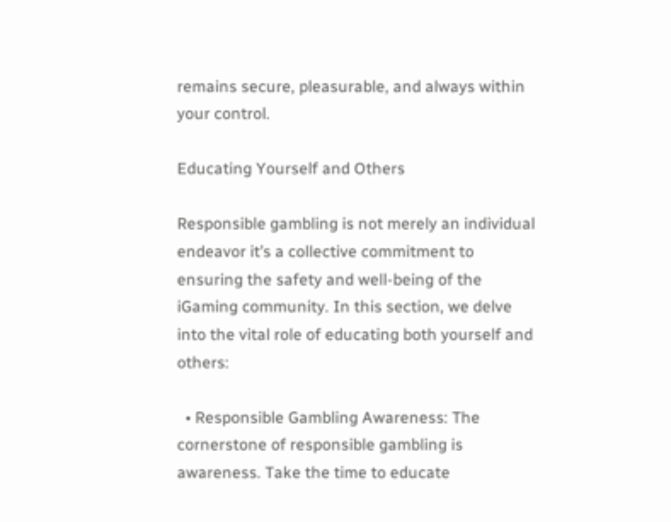remains secure, pleasurable, and always within your control.

Educating Yourself and Others

Responsible gambling is not merely an individual endeavor it’s a collective commitment to ensuring the safety and well-being of the iGaming community. In this section, we delve into the vital role of educating both yourself and others:

  • Responsible Gambling Awareness: The cornerstone of responsible gambling is awareness. Take the time to educate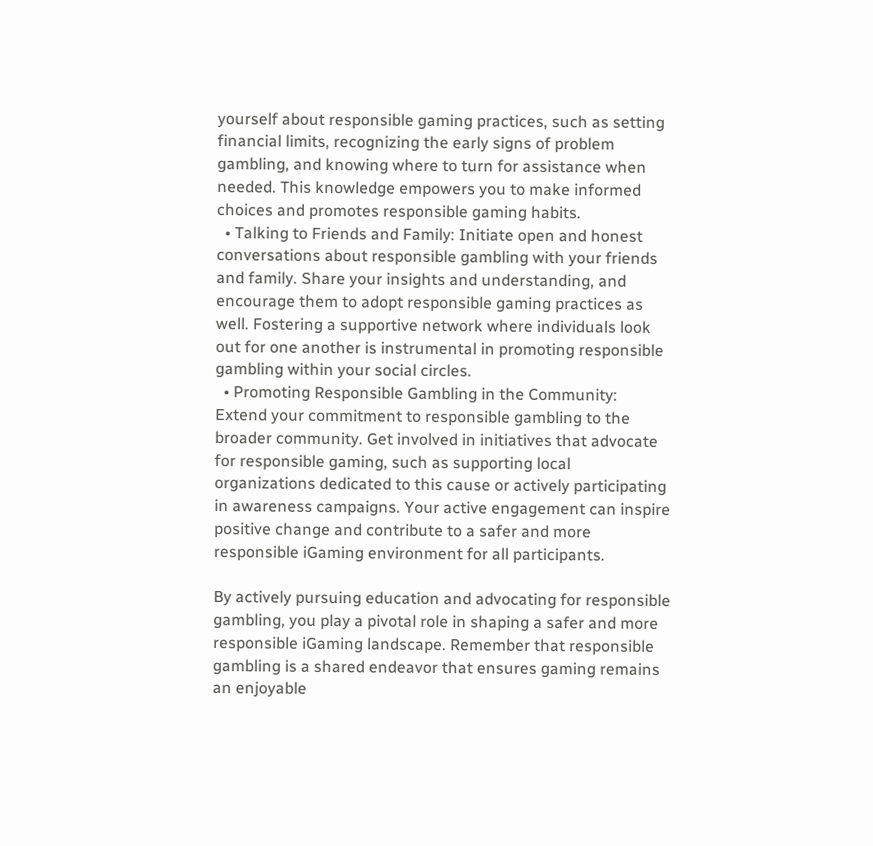yourself about responsible gaming practices, such as setting financial limits, recognizing the early signs of problem gambling, and knowing where to turn for assistance when needed. This knowledge empowers you to make informed choices and promotes responsible gaming habits.
  • Talking to Friends and Family: Initiate open and honest conversations about responsible gambling with your friends and family. Share your insights and understanding, and encourage them to adopt responsible gaming practices as well. Fostering a supportive network where individuals look out for one another is instrumental in promoting responsible gambling within your social circles.
  • Promoting Responsible Gambling in the Community: Extend your commitment to responsible gambling to the broader community. Get involved in initiatives that advocate for responsible gaming, such as supporting local organizations dedicated to this cause or actively participating in awareness campaigns. Your active engagement can inspire positive change and contribute to a safer and more responsible iGaming environment for all participants.

By actively pursuing education and advocating for responsible gambling, you play a pivotal role in shaping a safer and more responsible iGaming landscape. Remember that responsible gambling is a shared endeavor that ensures gaming remains an enjoyable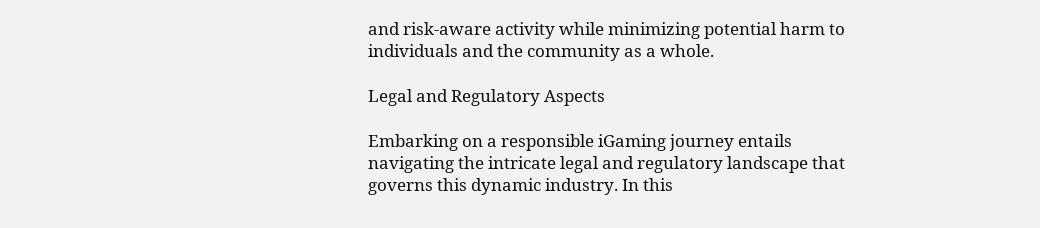and risk-aware activity while minimizing potential harm to individuals and the community as a whole.

Legal and Regulatory Aspects

Embarking on a responsible iGaming journey entails navigating the intricate legal and regulatory landscape that governs this dynamic industry. In this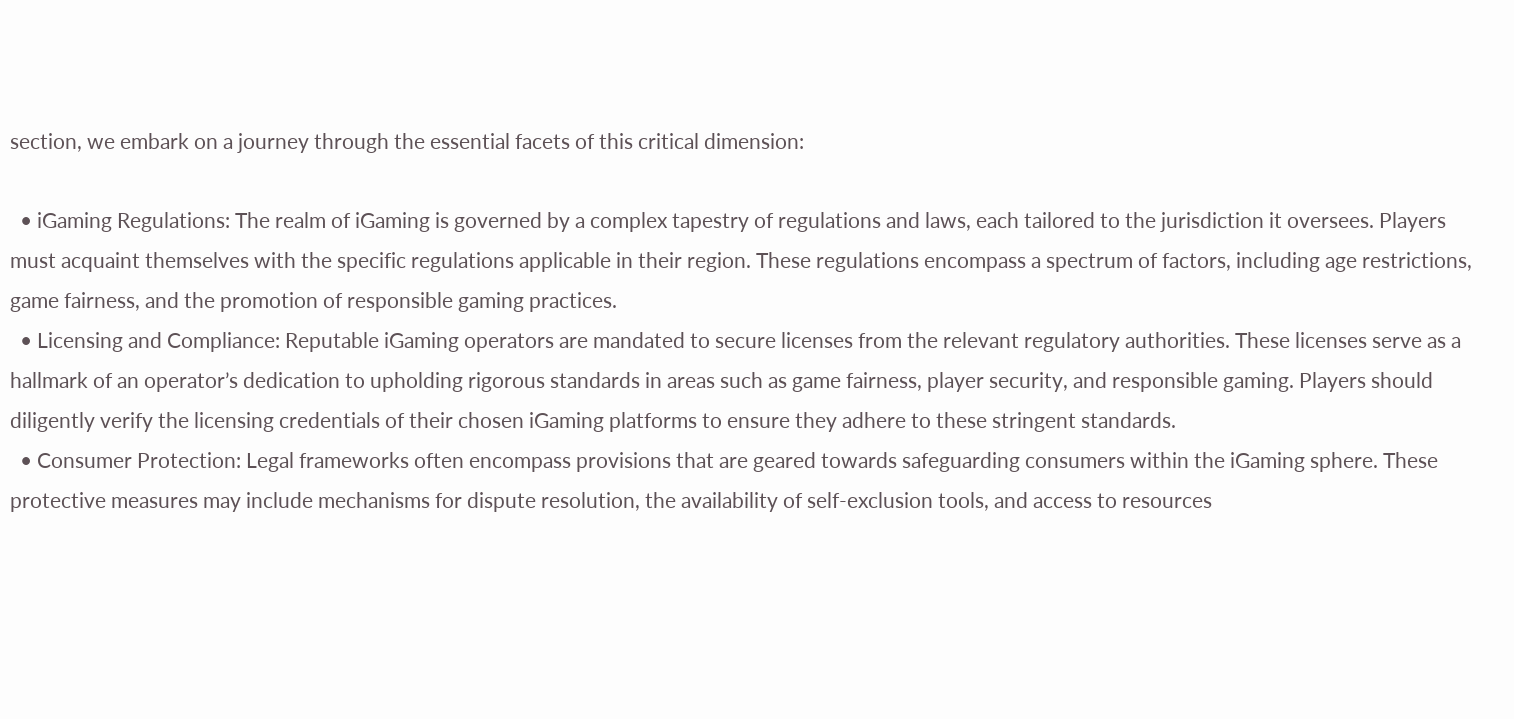section, we embark on a journey through the essential facets of this critical dimension:

  • iGaming Regulations: The realm of iGaming is governed by a complex tapestry of regulations and laws, each tailored to the jurisdiction it oversees. Players must acquaint themselves with the specific regulations applicable in their region. These regulations encompass a spectrum of factors, including age restrictions, game fairness, and the promotion of responsible gaming practices.
  • Licensing and Compliance: Reputable iGaming operators are mandated to secure licenses from the relevant regulatory authorities. These licenses serve as a hallmark of an operator’s dedication to upholding rigorous standards in areas such as game fairness, player security, and responsible gaming. Players should diligently verify the licensing credentials of their chosen iGaming platforms to ensure they adhere to these stringent standards.
  • Consumer Protection: Legal frameworks often encompass provisions that are geared towards safeguarding consumers within the iGaming sphere. These protective measures may include mechanisms for dispute resolution, the availability of self-exclusion tools, and access to resources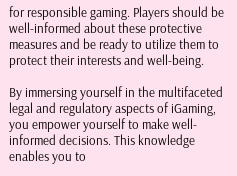for responsible gaming. Players should be well-informed about these protective measures and be ready to utilize them to protect their interests and well-being.

By immersing yourself in the multifaceted legal and regulatory aspects of iGaming, you empower yourself to make well-informed decisions. This knowledge enables you to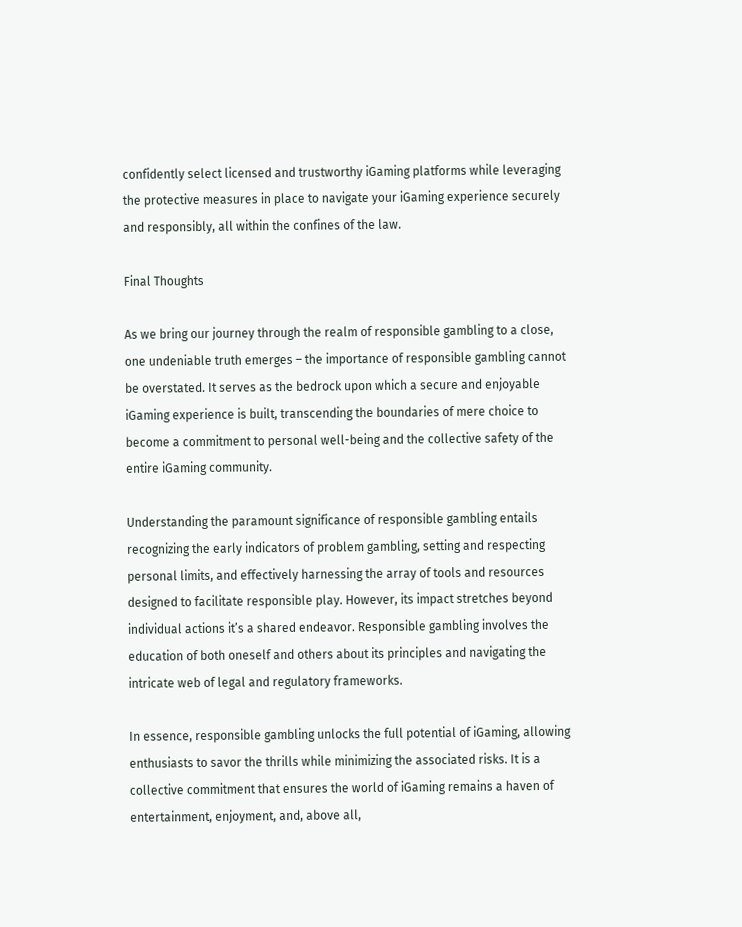confidently select licensed and trustworthy iGaming platforms while leveraging the protective measures in place to navigate your iGaming experience securely and responsibly, all within the confines of the law.

Final Thoughts

As we bring our journey through the realm of responsible gambling to a close, one undeniable truth emerges – the importance of responsible gambling cannot be overstated. It serves as the bedrock upon which a secure and enjoyable iGaming experience is built, transcending the boundaries of mere choice to become a commitment to personal well-being and the collective safety of the entire iGaming community.

Understanding the paramount significance of responsible gambling entails recognizing the early indicators of problem gambling, setting and respecting personal limits, and effectively harnessing the array of tools and resources designed to facilitate responsible play. However, its impact stretches beyond individual actions it’s a shared endeavor. Responsible gambling involves the education of both oneself and others about its principles and navigating the intricate web of legal and regulatory frameworks.

In essence, responsible gambling unlocks the full potential of iGaming, allowing enthusiasts to savor the thrills while minimizing the associated risks. It is a collective commitment that ensures the world of iGaming remains a haven of entertainment, enjoyment, and, above all,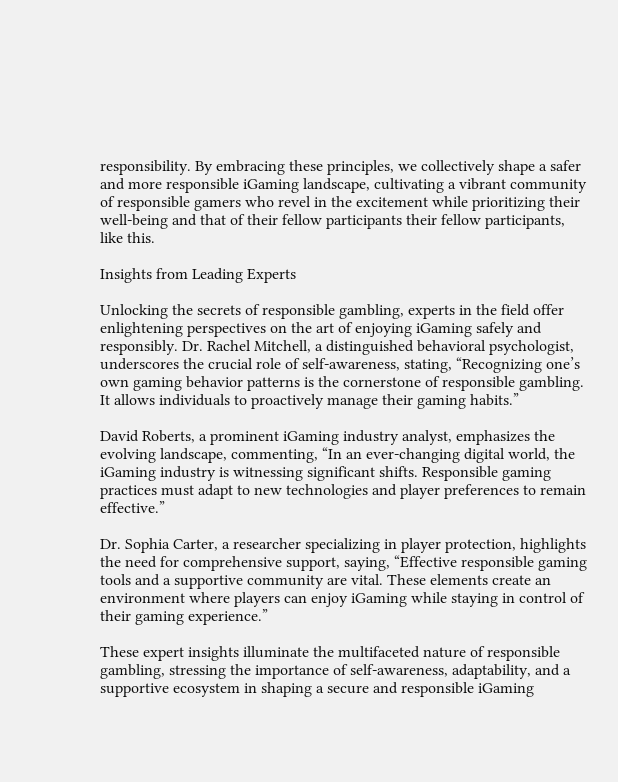responsibility. By embracing these principles, we collectively shape a safer and more responsible iGaming landscape, cultivating a vibrant community of responsible gamers who revel in the excitement while prioritizing their well-being and that of their fellow participants their fellow participants, like this.

Insights from Leading Experts

Unlocking the secrets of responsible gambling, experts in the field offer enlightening perspectives on the art of enjoying iGaming safely and responsibly. Dr. Rachel Mitchell, a distinguished behavioral psychologist, underscores the crucial role of self-awareness, stating, “Recognizing one’s own gaming behavior patterns is the cornerstone of responsible gambling. It allows individuals to proactively manage their gaming habits.”

David Roberts, a prominent iGaming industry analyst, emphasizes the evolving landscape, commenting, “In an ever-changing digital world, the iGaming industry is witnessing significant shifts. Responsible gaming practices must adapt to new technologies and player preferences to remain effective.”

Dr. Sophia Carter, a researcher specializing in player protection, highlights the need for comprehensive support, saying, “Effective responsible gaming tools and a supportive community are vital. These elements create an environment where players can enjoy iGaming while staying in control of their gaming experience.”

These expert insights illuminate the multifaceted nature of responsible gambling, stressing the importance of self-awareness, adaptability, and a supportive ecosystem in shaping a secure and responsible iGaming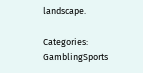landscape.

Categories: GamblingSports